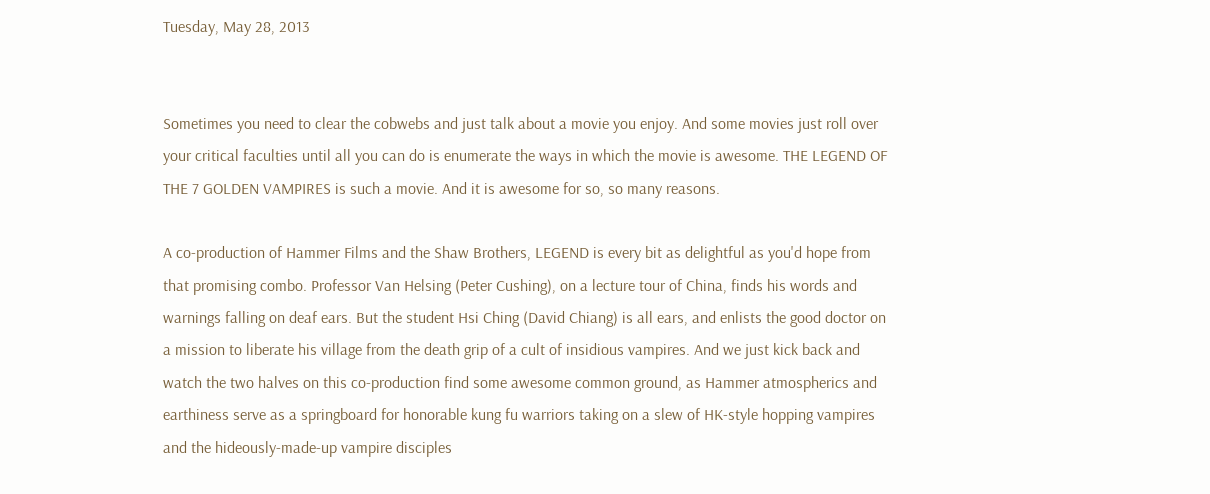Tuesday, May 28, 2013


Sometimes you need to clear the cobwebs and just talk about a movie you enjoy. And some movies just roll over your critical faculties until all you can do is enumerate the ways in which the movie is awesome. THE LEGEND OF THE 7 GOLDEN VAMPIRES is such a movie. And it is awesome for so, so many reasons.

A co-production of Hammer Films and the Shaw Brothers, LEGEND is every bit as delightful as you'd hope from that promising combo. Professor Van Helsing (Peter Cushing), on a lecture tour of China, finds his words and warnings falling on deaf ears. But the student Hsi Ching (David Chiang) is all ears, and enlists the good doctor on a mission to liberate his village from the death grip of a cult of insidious vampires. And we just kick back and watch the two halves on this co-production find some awesome common ground, as Hammer atmospherics and earthiness serve as a springboard for honorable kung fu warriors taking on a slew of HK-style hopping vampires and the hideously-made-up vampire disciples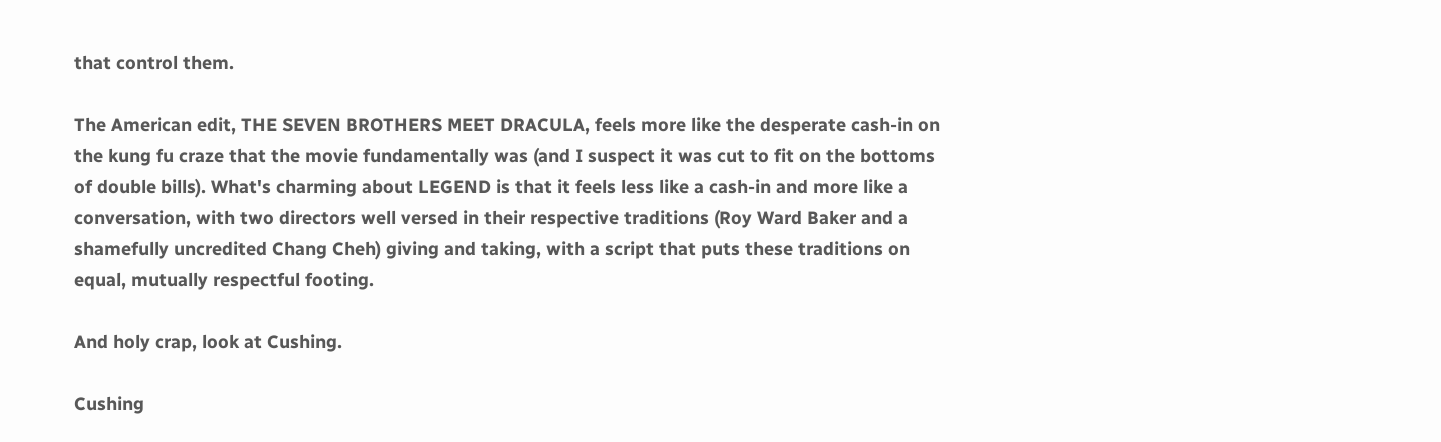that control them.

The American edit, THE SEVEN BROTHERS MEET DRACULA, feels more like the desperate cash-in on the kung fu craze that the movie fundamentally was (and I suspect it was cut to fit on the bottoms of double bills). What's charming about LEGEND is that it feels less like a cash-in and more like a conversation, with two directors well versed in their respective traditions (Roy Ward Baker and a shamefully uncredited Chang Cheh) giving and taking, with a script that puts these traditions on equal, mutually respectful footing.

And holy crap, look at Cushing.

Cushing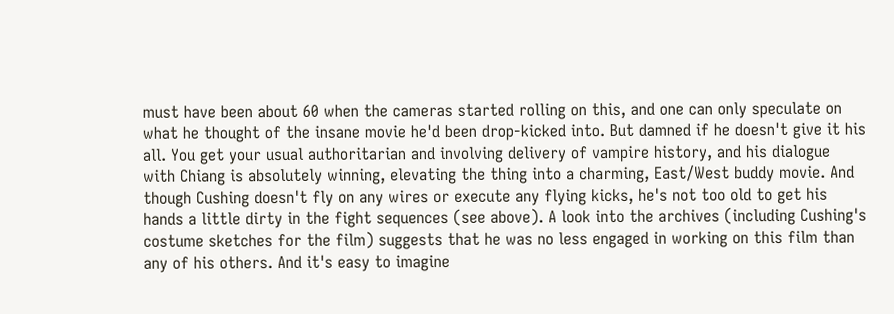must have been about 60 when the cameras started rolling on this, and one can only speculate on what he thought of the insane movie he'd been drop-kicked into. But damned if he doesn't give it his all. You get your usual authoritarian and involving delivery of vampire history, and his dialogue with Chiang is absolutely winning, elevating the thing into a charming, East/West buddy movie. And though Cushing doesn't fly on any wires or execute any flying kicks, he's not too old to get his hands a little dirty in the fight sequences (see above). A look into the archives (including Cushing's costume sketches for the film) suggests that he was no less engaged in working on this film than any of his others. And it's easy to imagine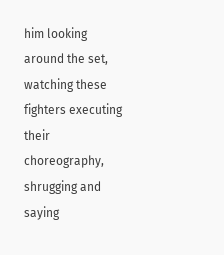him looking around the set, watching these fighters executing their choreography, shrugging and saying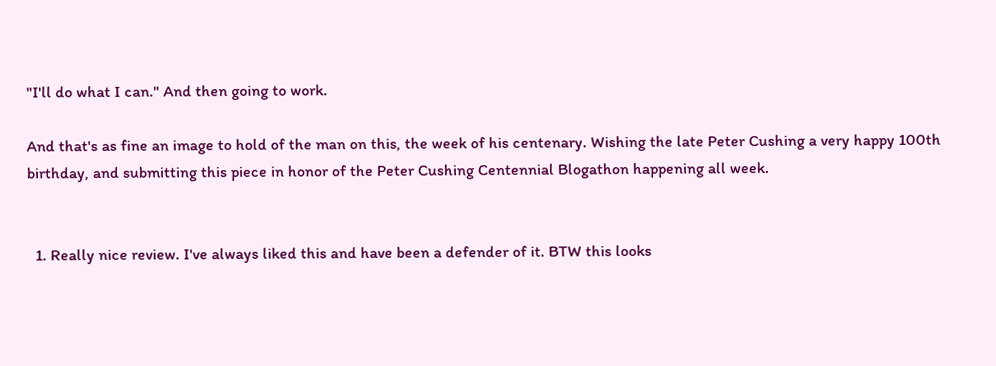"I'll do what I can." And then going to work.

And that's as fine an image to hold of the man on this, the week of his centenary. Wishing the late Peter Cushing a very happy 100th birthday, and submitting this piece in honor of the Peter Cushing Centennial Blogathon happening all week.


  1. Really nice review. I've always liked this and have been a defender of it. BTW this looks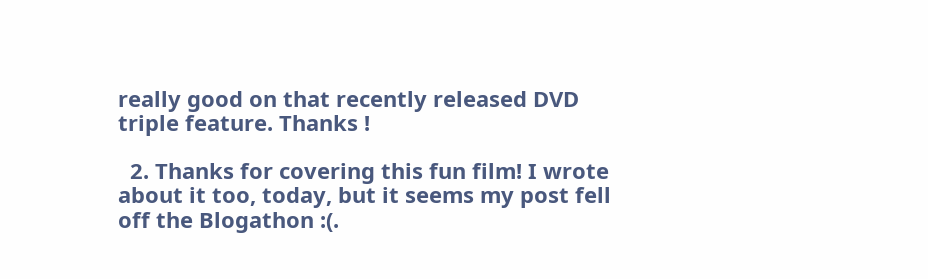really good on that recently released DVD triple feature. Thanks !

  2. Thanks for covering this fun film! I wrote about it too, today, but it seems my post fell off the Blogathon :(.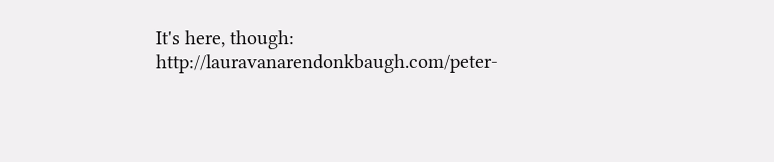It's here, though: http://lauravanarendonkbaugh.com/peter-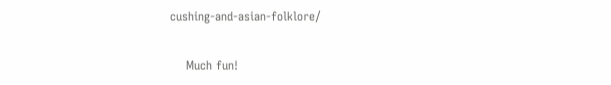cushing-and-asian-folklore/

    Much fun!